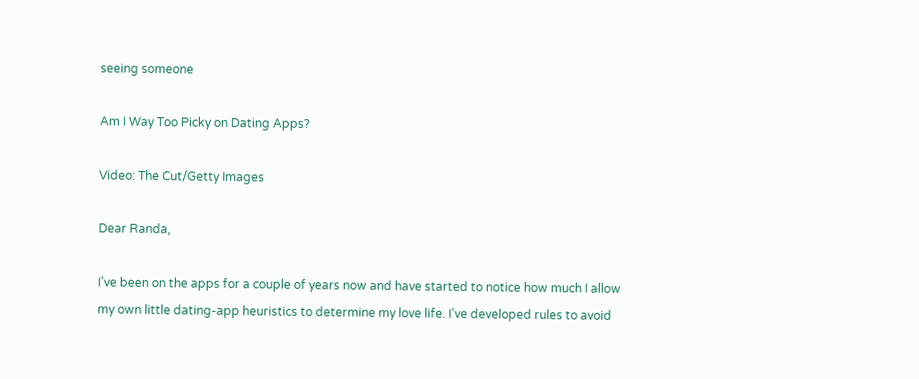seeing someone

Am I Way Too Picky on Dating Apps?

Video: The Cut/Getty Images

Dear Randa,

I’ve been on the apps for a couple of years now and have started to notice how much I allow my own little dating-app heuristics to determine my love life. I’ve developed rules to avoid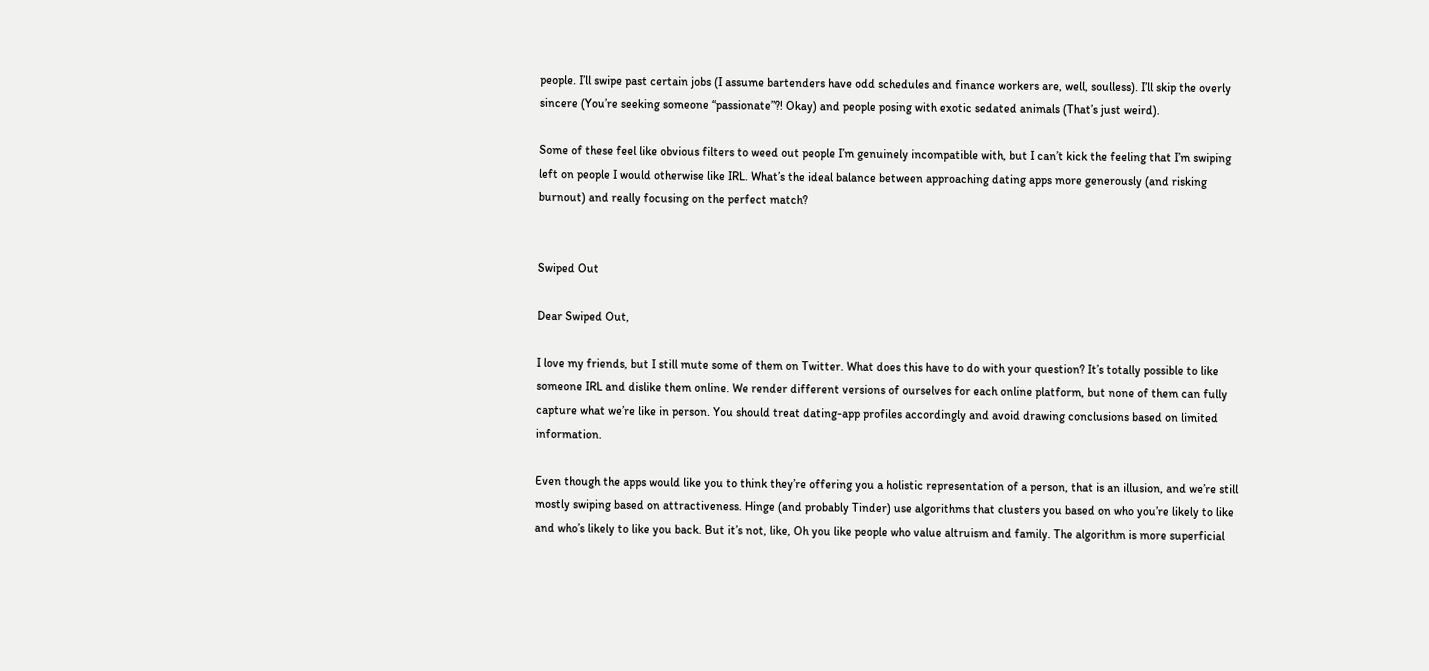people. I’ll swipe past certain jobs (I assume bartenders have odd schedules and finance workers are, well, soulless). I’ll skip the overly sincere (You’re seeking someone “passionate”?! Okay) and people posing with exotic sedated animals (That’s just weird).

Some of these feel like obvious filters to weed out people I’m genuinely incompatible with, but I can’t kick the feeling that I’m swiping left on people I would otherwise like IRL. What’s the ideal balance between approaching dating apps more generously (and risking burnout) and really focusing on the perfect match?


Swiped Out

Dear Swiped Out,

I love my friends, but I still mute some of them on Twitter. What does this have to do with your question? It’s totally possible to like someone IRL and dislike them online. We render different versions of ourselves for each online platform, but none of them can fully capture what we’re like in person. You should treat dating-app profiles accordingly and avoid drawing conclusions based on limited information.

Even though the apps would like you to think they’re offering you a holistic representation of a person, that is an illusion, and we’re still mostly swiping based on attractiveness. Hinge (and probably Tinder) use algorithms that clusters you based on who you’re likely to like and who’s likely to like you back. But it’s not, like, Oh you like people who value altruism and family. The algorithm is more superficial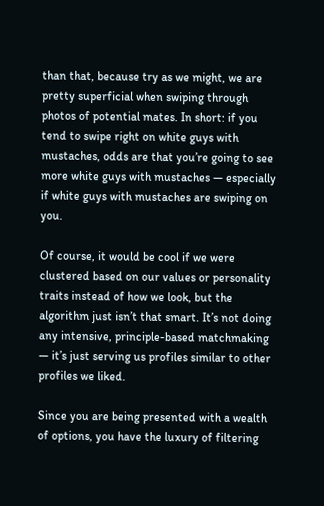than that, because try as we might, we are pretty superficial when swiping through photos of potential mates. In short: if you tend to swipe right on white guys with mustaches, odds are that you’re going to see more white guys with mustaches — especially if white guys with mustaches are swiping on you.

Of course, it would be cool if we were clustered based on our values or personality traits instead of how we look, but the algorithm just isn’t that smart. It’s not doing any intensive, principle-based matchmaking — it’s just serving us profiles similar to other profiles we liked.

Since you are being presented with a wealth of options, you have the luxury of filtering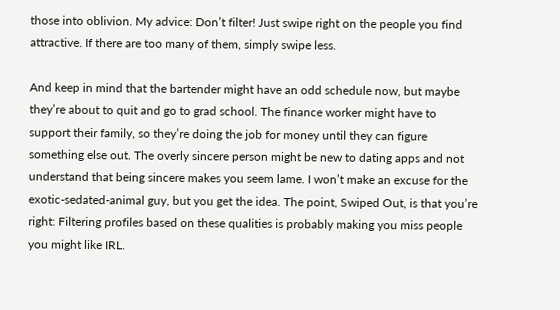those into oblivion. My advice: Don’t filter! Just swipe right on the people you find attractive. If there are too many of them, simply swipe less.

And keep in mind that the bartender might have an odd schedule now, but maybe they’re about to quit and go to grad school. The finance worker might have to support their family, so they’re doing the job for money until they can figure something else out. The overly sincere person might be new to dating apps and not understand that being sincere makes you seem lame. I won’t make an excuse for the exotic-sedated-animal guy, but you get the idea. The point, Swiped Out, is that you’re right: Filtering profiles based on these qualities is probably making you miss people you might like IRL.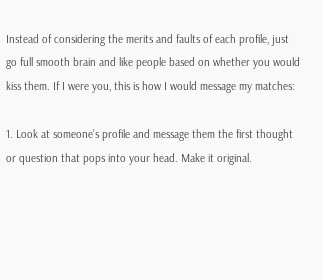Instead of considering the merits and faults of each profile, just go full smooth brain and like people based on whether you would kiss them. If I were you, this is how I would message my matches:

1. Look at someone’s profile and message them the first thought or question that pops into your head. Make it original.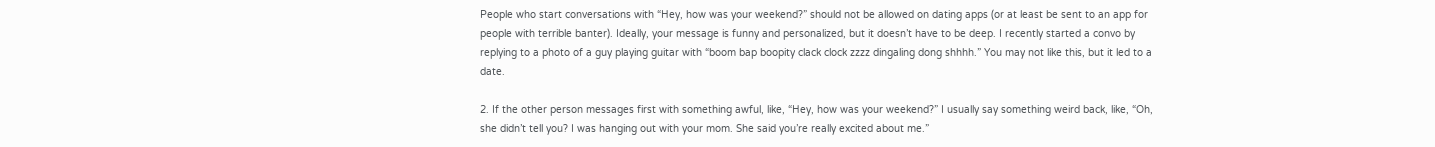People who start conversations with “Hey, how was your weekend?” should not be allowed on dating apps (or at least be sent to an app for people with terrible banter). Ideally, your message is funny and personalized, but it doesn’t have to be deep. I recently started a convo by replying to a photo of a guy playing guitar with “boom bap boopity clack clock zzzz dingaling dong shhhh.” You may not like this, but it led to a date.

2. If the other person messages first with something awful, like, “Hey, how was your weekend?” I usually say something weird back, like, “Oh, she didn’t tell you? I was hanging out with your mom. She said you’re really excited about me.”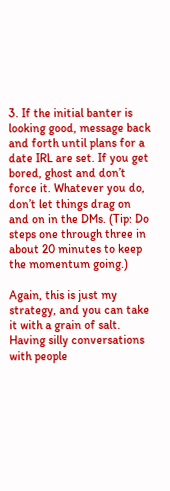3. If the initial banter is looking good, message back and forth until plans for a date IRL are set. If you get bored, ghost and don’t force it. Whatever you do, don’t let things drag on and on in the DMs. (Tip: Do steps one through three in about 20 minutes to keep the momentum going.)

Again, this is just my strategy, and you can take it with a grain of salt. Having silly conversations with people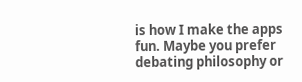is how I make the apps fun. Maybe you prefer debating philosophy or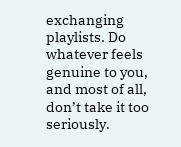exchanging playlists. Do whatever feels genuine to you, and most of all, don’t take it too seriously.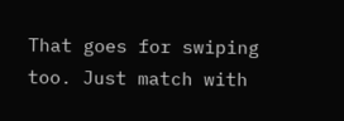That goes for swiping too. Just match with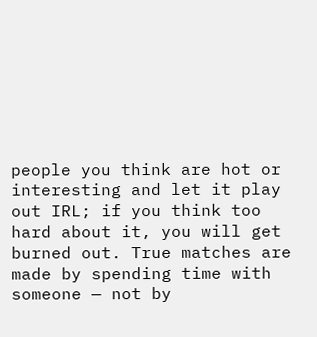people you think are hot or interesting and let it play out IRL; if you think too hard about it, you will get burned out. True matches are made by spending time with someone — not by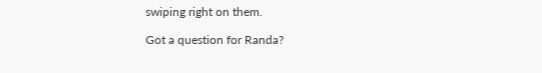swiping right on them.

Got a question for Randa?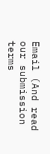Email (And read our submission terms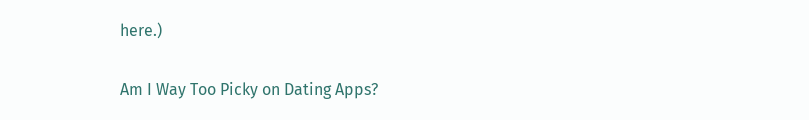here.)

Am I Way Too Picky on Dating Apps?